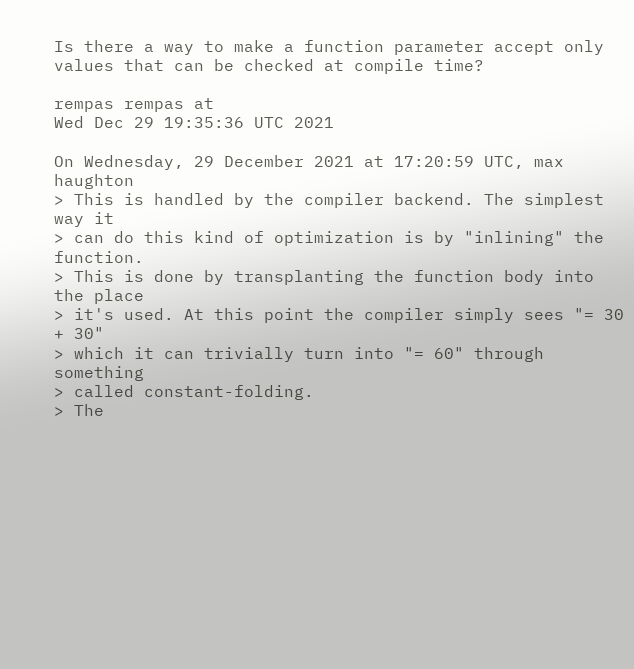Is there a way to make a function parameter accept only values that can be checked at compile time?

rempas rempas at
Wed Dec 29 19:35:36 UTC 2021

On Wednesday, 29 December 2021 at 17:20:59 UTC, max haughton
> This is handled by the compiler backend. The simplest way it
> can do this kind of optimization is by "inlining" the function.
> This is done by transplanting the function body into the place
> it's used. At this point the compiler simply sees "= 30 + 30"
> which it can trivially turn into "= 60" through something
> called constant-folding.
> The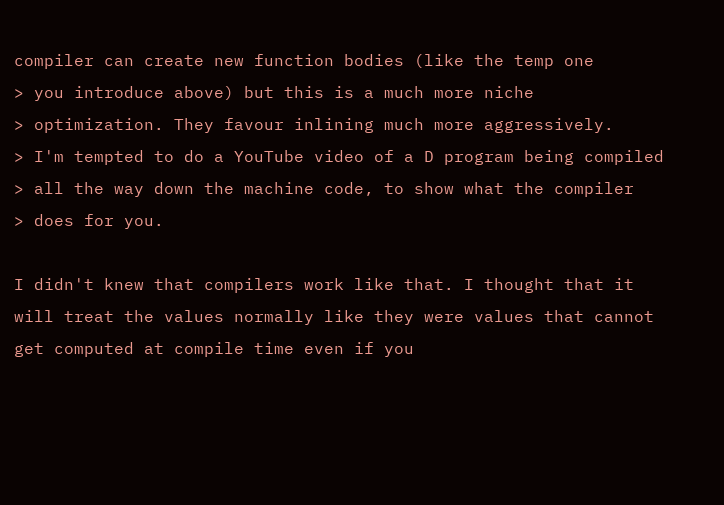compiler can create new function bodies (like the temp one
> you introduce above) but this is a much more niche
> optimization. They favour inlining much more aggressively.
> I'm tempted to do a YouTube video of a D program being compiled
> all the way down the machine code, to show what the compiler
> does for you.

I didn't knew that compilers work like that. I thought that it
will treat the values normally like they were values that cannot
get computed at compile time even if you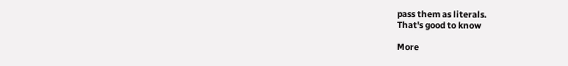pass them as literals.
That's good to know

More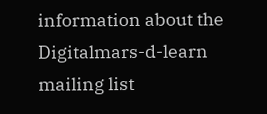information about the Digitalmars-d-learn mailing list